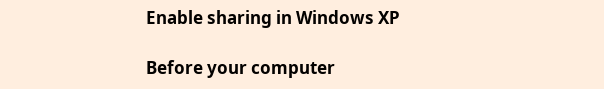Enable sharing in Windows XP

Before your computer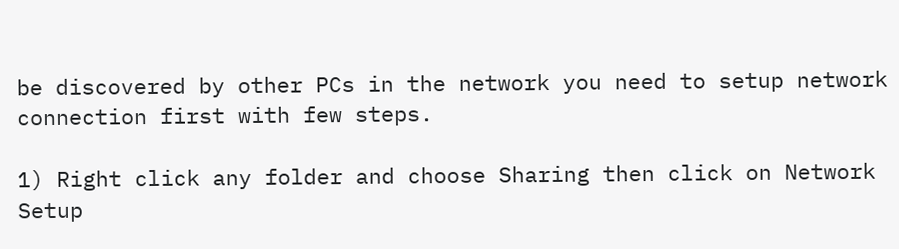be discovered by other PCs in the network you need to setup network connection first with few steps.

1) Right click any folder and choose Sharing then click on Network Setup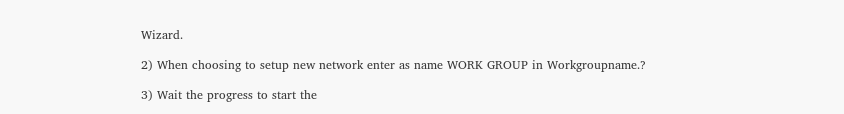Wizard.

2) When choosing to setup new network enter as name WORK GROUP in Workgroupname.?

3) Wait the progress to start the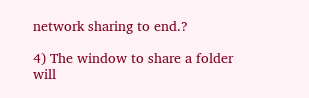network sharing to end.?

4) The window to share a folder will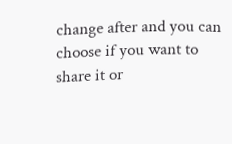change after and you can choose if you want to share it or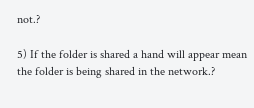not.?

5) If the folder is shared a hand will appear mean the folder is being shared in the network.?